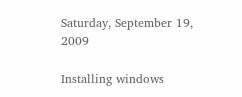Saturday, September 19, 2009

Installing windows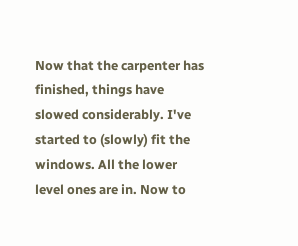Now that the carpenter has finished, things have slowed considerably. I've started to (slowly) fit the windows. All the lower level ones are in. Now to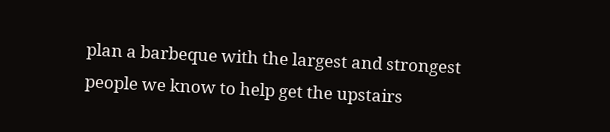plan a barbeque with the largest and strongest people we know to help get the upstairs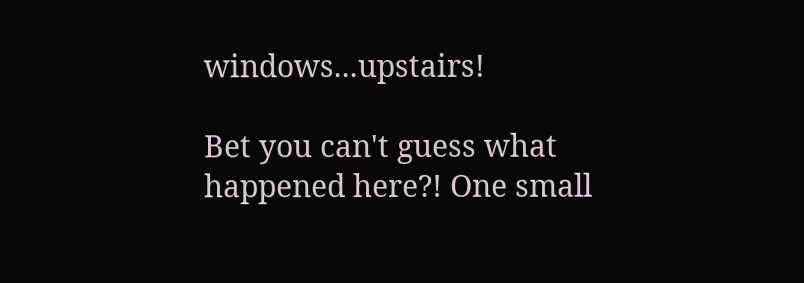windows...upstairs!

Bet you can't guess what happened here?! One small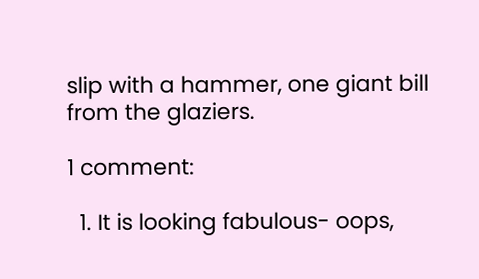slip with a hammer, one giant bill from the glaziers.

1 comment:

  1. It is looking fabulous- oops,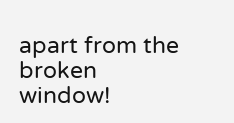apart from the broken window!